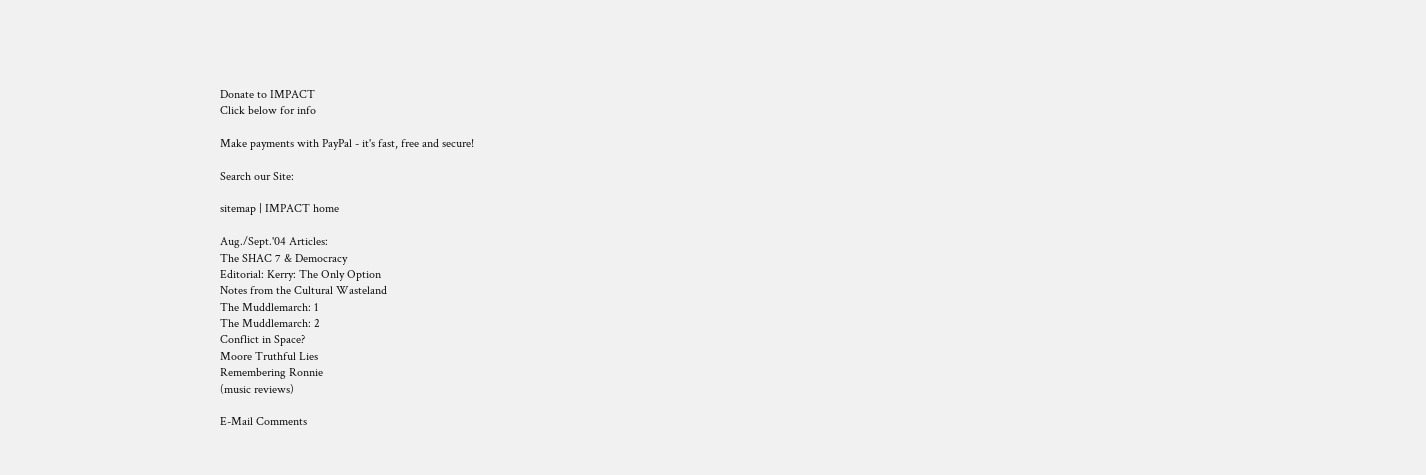Donate to IMPACT
Click below for info

Make payments with PayPal - it's fast, free and secure!

Search our Site:

sitemap | IMPACT home

Aug./Sept.'04 Articles:
The SHAC 7 & Democracy
Editorial: Kerry: The Only Option
Notes from the Cultural Wasteland
The Muddlemarch: 1
The Muddlemarch: 2
Conflict in Space?
Moore Truthful Lies
Remembering Ronnie
(music reviews)

E-Mail Comments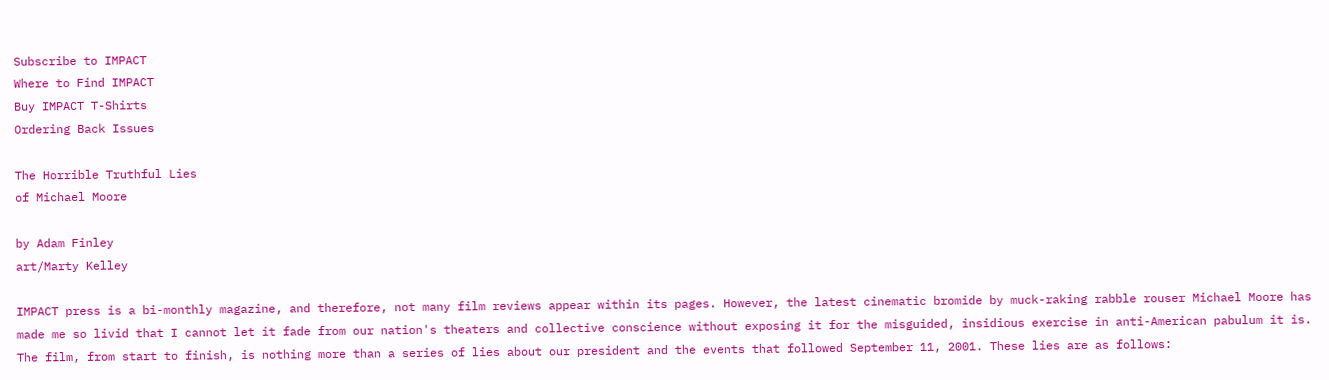Subscribe to IMPACT
Where to Find IMPACT
Buy IMPACT T-Shirts
Ordering Back Issues

The Horrible Truthful Lies
of Michael Moore

by Adam Finley
art/Marty Kelley

IMPACT press is a bi-monthly magazine, and therefore, not many film reviews appear within its pages. However, the latest cinematic bromide by muck-raking rabble rouser Michael Moore has made me so livid that I cannot let it fade from our nation's theaters and collective conscience without exposing it for the misguided, insidious exercise in anti-American pabulum it is. The film, from start to finish, is nothing more than a series of lies about our president and the events that followed September 11, 2001. These lies are as follows: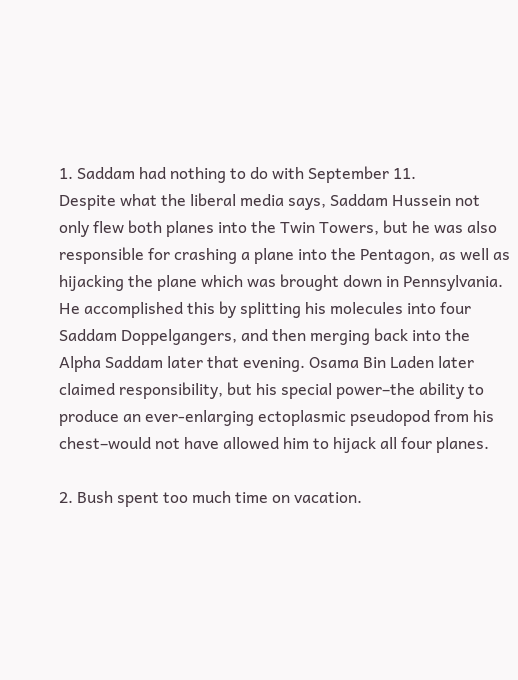1. Saddam had nothing to do with September 11.
Despite what the liberal media says, Saddam Hussein not only flew both planes into the Twin Towers, but he was also responsible for crashing a plane into the Pentagon, as well as hijacking the plane which was brought down in Pennsylvania. He accomplished this by splitting his molecules into four Saddam Doppelgangers, and then merging back into the Alpha Saddam later that evening. Osama Bin Laden later claimed responsibility, but his special power–the ability to produce an ever-enlarging ectoplasmic pseudopod from his chest–would not have allowed him to hijack all four planes.

2. Bush spent too much time on vacation.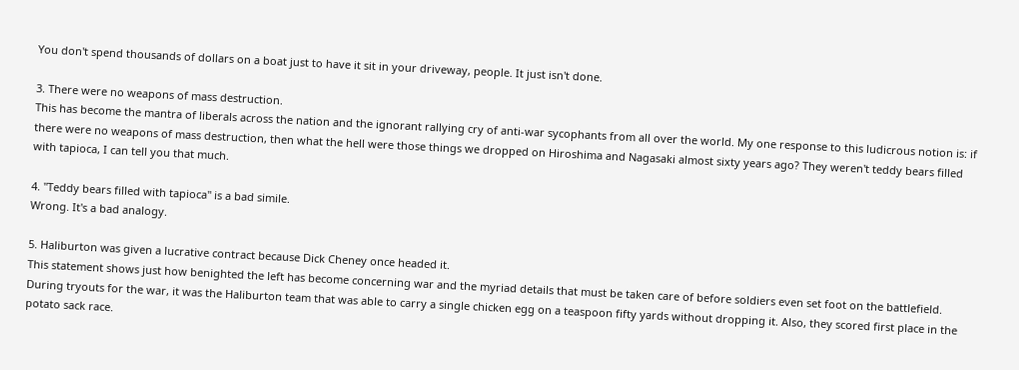You don't spend thousands of dollars on a boat just to have it sit in your driveway, people. It just isn't done.

3. There were no weapons of mass destruction.
This has become the mantra of liberals across the nation and the ignorant rallying cry of anti-war sycophants from all over the world. My one response to this ludicrous notion is: if there were no weapons of mass destruction, then what the hell were those things we dropped on Hiroshima and Nagasaki almost sixty years ago? They weren't teddy bears filled with tapioca, I can tell you that much.

4. "Teddy bears filled with tapioca" is a bad simile.
Wrong. It's a bad analogy.

5. Haliburton was given a lucrative contract because Dick Cheney once headed it.
This statement shows just how benighted the left has become concerning war and the myriad details that must be taken care of before soldiers even set foot on the battlefield. During tryouts for the war, it was the Haliburton team that was able to carry a single chicken egg on a teaspoon fifty yards without dropping it. Also, they scored first place in the potato sack race.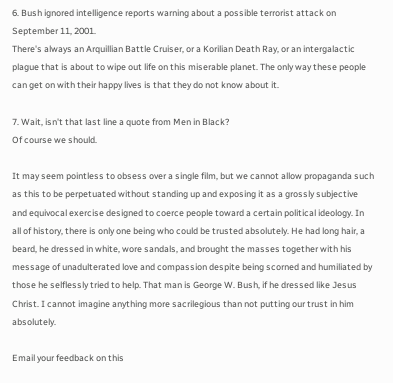6. Bush ignored intelligence reports warning about a possible terrorist attack on September 11, 2001.
There's always an Arquillian Battle Cruiser, or a Korilian Death Ray, or an intergalactic plague that is about to wipe out life on this miserable planet. The only way these people can get on with their happy lives is that they do not know about it.

7. Wait, isn't that last line a quote from Men in Black?
Of course we should.

It may seem pointless to obsess over a single film, but we cannot allow propaganda such as this to be perpetuated without standing up and exposing it as a grossly subjective and equivocal exercise designed to coerce people toward a certain political ideology. In all of history, there is only one being who could be trusted absolutely. He had long hair, a beard, he dressed in white, wore sandals, and brought the masses together with his message of unadulterated love and compassion despite being scorned and humiliated by those he selflessly tried to help. That man is George W. Bush, if he dressed like Jesus Christ. I cannot imagine anything more sacrilegious than not putting our trust in him absolutely.

Email your feedback on this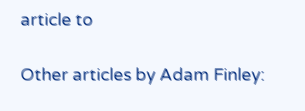article to

Other articles by Adam Finley: